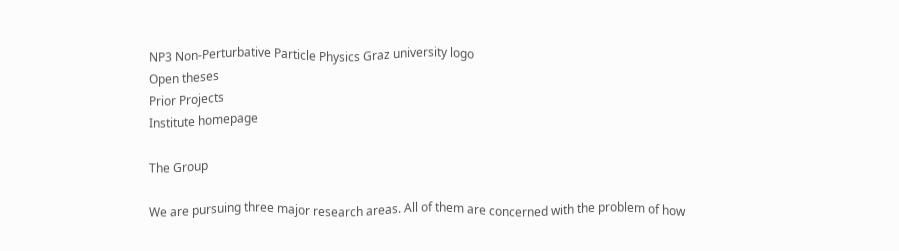NP3 Non-Perturbative Particle Physics Graz university logo
Open theses
Prior Projects
Institute homepage

The Group

We are pursuing three major research areas. All of them are concerned with the problem of how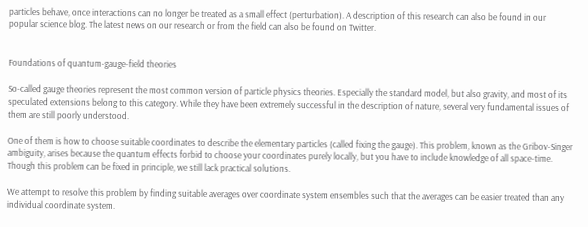particles behave, once interactions can no longer be treated as a small effect (perturbation). A description of this research can also be found in our popular science blog. The latest news on our research or from the field can also be found on Twitter.


Foundations of quantum-gauge-field theories

So-called gauge theories represent the most common version of particle physics theories. Especially the standard model, but also gravity, and most of its speculated extensions belong to this category. While they have been extremely successful in the description of nature, several very fundamental issues of them are still poorly understood.

One of them is how to choose suitable coordinates to describe the elementary particles (called fixing the gauge). This problem, known as the Gribov-Singer ambiguity, arises because the quantum effects forbid to choose your coordinates purely locally, but you have to include knowledge of all space-time. Though this problem can be fixed in principle, we still lack practical solutions.

We attempt to resolve this problem by finding suitable averages over coordinate system ensembles such that the averages can be easier treated than any individual coordinate system.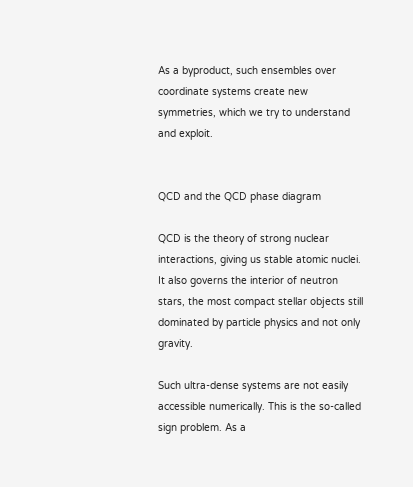As a byproduct, such ensembles over coordinate systems create new symmetries, which we try to understand and exploit.


QCD and the QCD phase diagram

QCD is the theory of strong nuclear interactions, giving us stable atomic nuclei. It also governs the interior of neutron stars, the most compact stellar objects still dominated by particle physics and not only gravity.

Such ultra-dense systems are not easily accessible numerically. This is the so-called sign problem. As a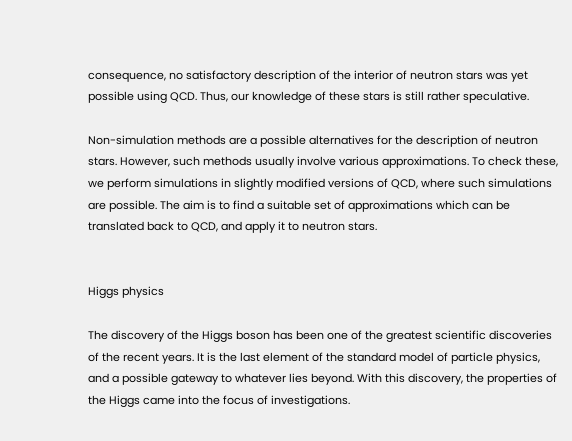consequence, no satisfactory description of the interior of neutron stars was yet possible using QCD. Thus, our knowledge of these stars is still rather speculative.

Non-simulation methods are a possible alternatives for the description of neutron stars. However, such methods usually involve various approximations. To check these, we perform simulations in slightly modified versions of QCD, where such simulations are possible. The aim is to find a suitable set of approximations which can be translated back to QCD, and apply it to neutron stars.


Higgs physics

The discovery of the Higgs boson has been one of the greatest scientific discoveries of the recent years. It is the last element of the standard model of particle physics, and a possible gateway to whatever lies beyond. With this discovery, the properties of the Higgs came into the focus of investigations.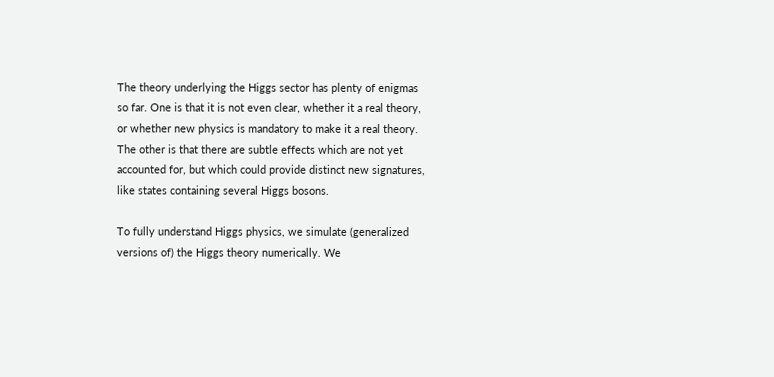The theory underlying the Higgs sector has plenty of enigmas so far. One is that it is not even clear, whether it a real theory, or whether new physics is mandatory to make it a real theory. The other is that there are subtle effects which are not yet accounted for, but which could provide distinct new signatures, like states containing several Higgs bosons.

To fully understand Higgs physics, we simulate (generalized versions of) the Higgs theory numerically. We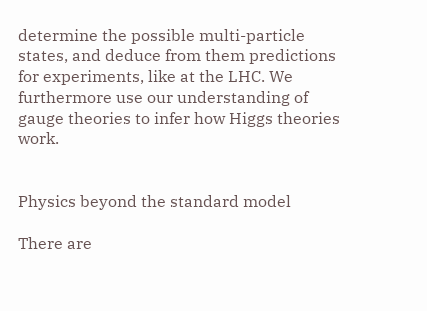determine the possible multi-particle states, and deduce from them predictions for experiments, like at the LHC. We furthermore use our understanding of gauge theories to infer how Higgs theories work.


Physics beyond the standard model

There are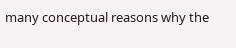many conceptual reasons why the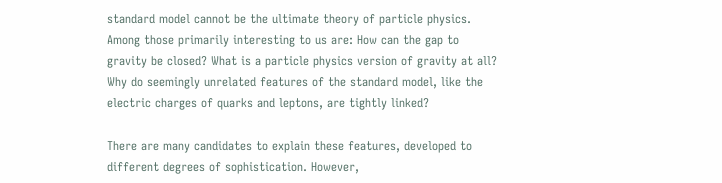standard model cannot be the ultimate theory of particle physics. Among those primarily interesting to us are: How can the gap to gravity be closed? What is a particle physics version of gravity at all? Why do seemingly unrelated features of the standard model, like the electric charges of quarks and leptons, are tightly linked?

There are many candidates to explain these features, developed to different degrees of sophistication. However,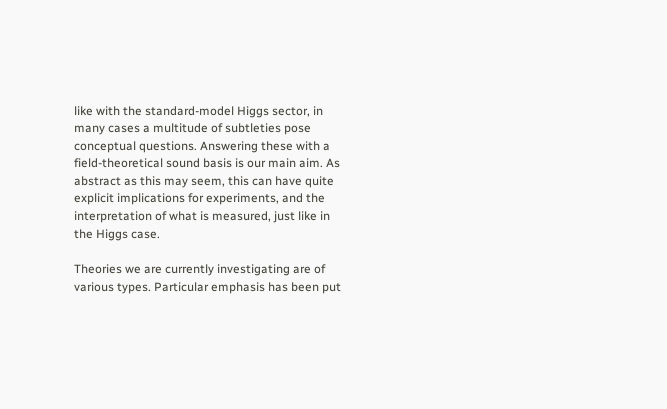like with the standard-model Higgs sector, in many cases a multitude of subtleties pose conceptual questions. Answering these with a field-theoretical sound basis is our main aim. As abstract as this may seem, this can have quite explicit implications for experiments, and the interpretation of what is measured, just like in the Higgs case.

Theories we are currently investigating are of various types. Particular emphasis has been put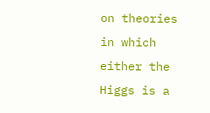on theories in which either the Higgs is a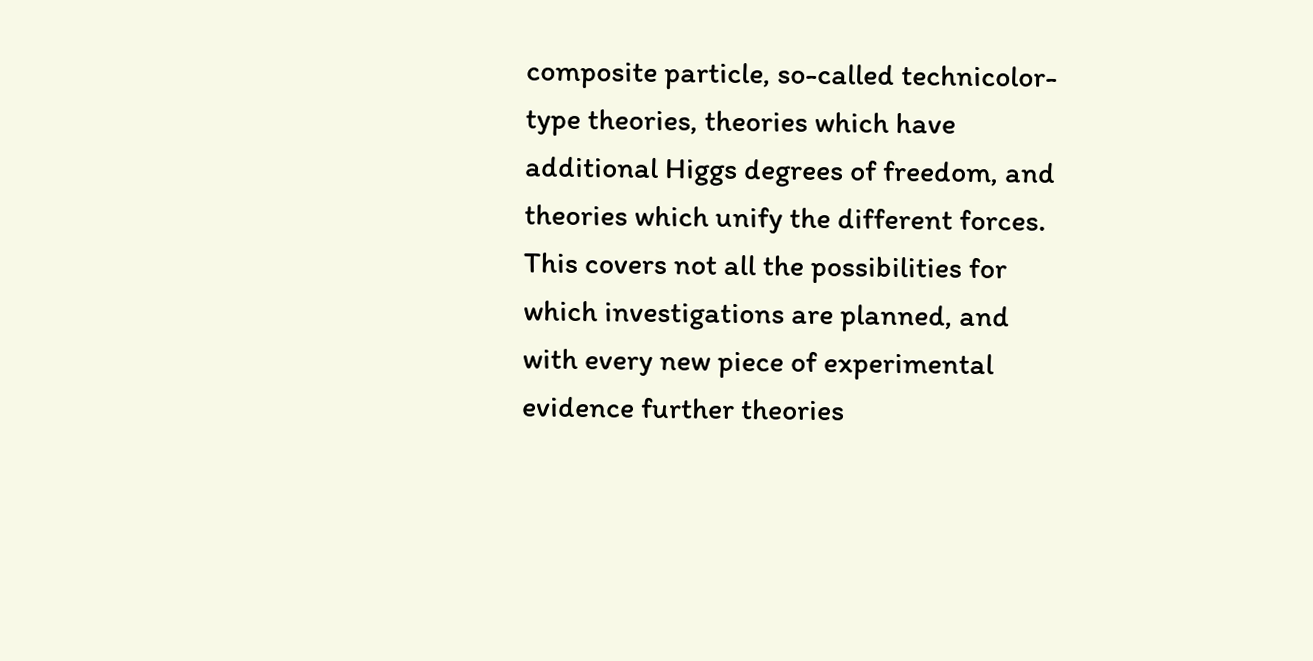composite particle, so-called technicolor-type theories, theories which have additional Higgs degrees of freedom, and theories which unify the different forces. This covers not all the possibilities for which investigations are planned, and with every new piece of experimental evidence further theories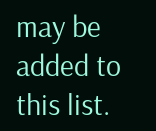may be added to this list.